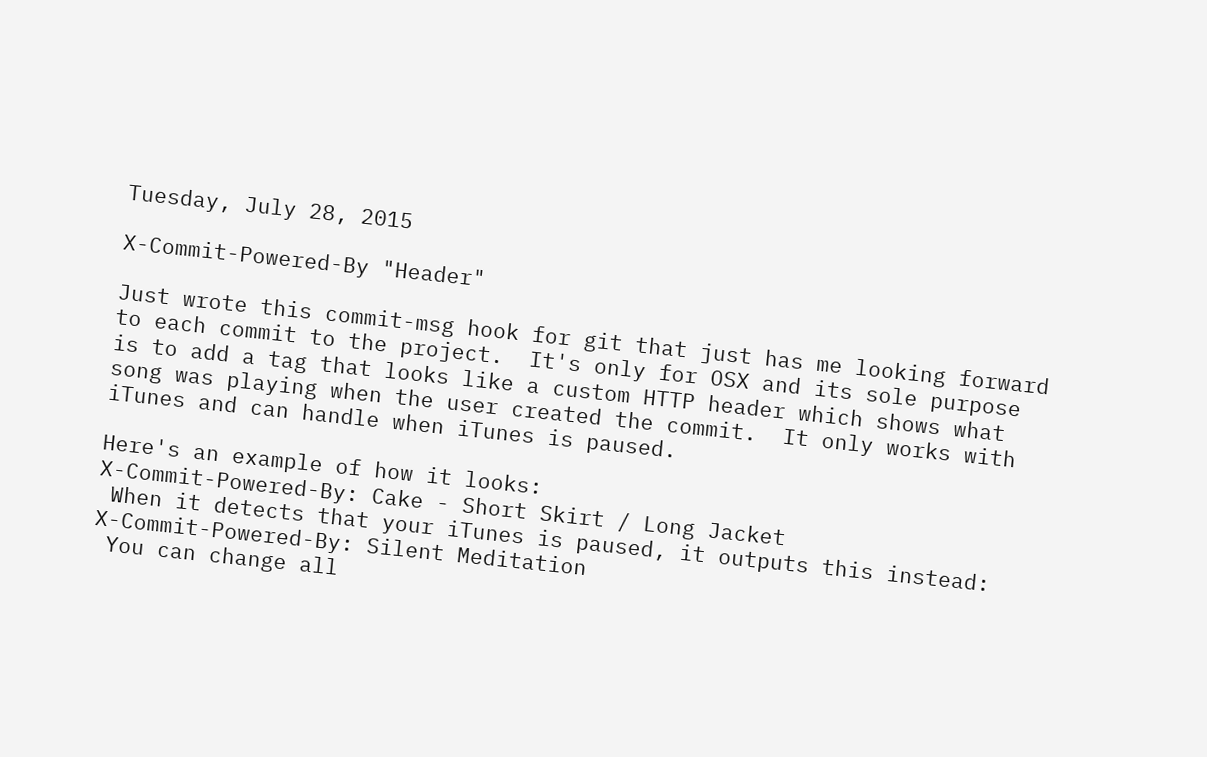Tuesday, July 28, 2015

X-Commit-Powered-By "Header"

Just wrote this commit-msg hook for git that just has me looking forward to each commit to the project.  It's only for OSX and its sole purpose is to add a tag that looks like a custom HTTP header which shows what song was playing when the user created the commit.  It only works with iTunes and can handle when iTunes is paused.

Here's an example of how it looks:
X-Commit-Powered-By: Cake - Short Skirt / Long Jacket
 When it detects that your iTunes is paused, it outputs this instead:
X-Commit-Powered-By: Silent Meditation
 You can change all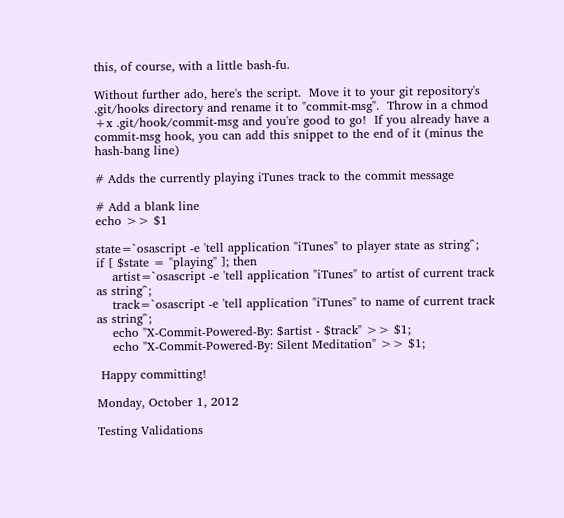this, of course, with a little bash-fu.

Without further ado, here's the script.  Move it to your git repository's .git/hooks directory and rename it to "commit-msg".  Throw in a chmod +x .git/hook/commit-msg and you're good to go!  If you already have a commit-msg hook, you can add this snippet to the end of it (minus the hash-bang line)

# Adds the currently playing iTunes track to the commit message

# Add a blank line
echo >> $1

state=`osascript -e 'tell application "iTunes" to player state as string'`;
if [ $state = "playing" ]; then
    artist=`osascript -e 'tell application "iTunes" to artist of current track as string'`;
    track=`osascript -e 'tell application "iTunes" to name of current track as string'`;
    echo "X-Commit-Powered-By: $artist - $track" >> $1;
    echo "X-Commit-Powered-By: Silent Meditation" >> $1;

 Happy committing!

Monday, October 1, 2012

Testing Validations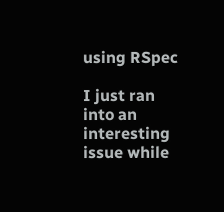using RSpec

I just ran into an interesting issue while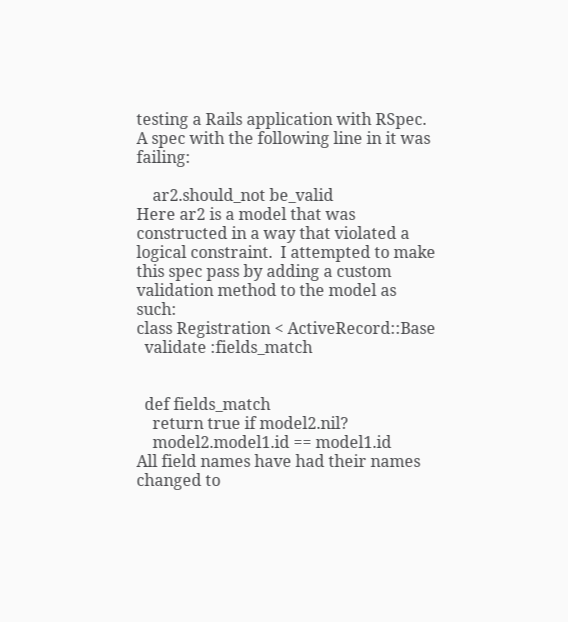testing a Rails application with RSpec.  A spec with the following line in it was failing:

    ar2.should_not be_valid
Here ar2 is a model that was constructed in a way that violated a logical constraint.  I attempted to make this spec pass by adding a custom validation method to the model as such:
class Registration < ActiveRecord::Base
  validate :fields_match


  def fields_match
    return true if model2.nil?
    model2.model1.id == model1.id
All field names have had their names changed to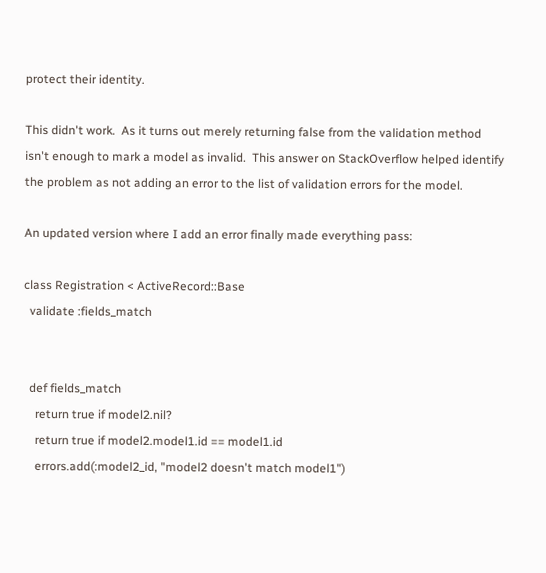protect their identity.

This didn't work.  As it turns out merely returning false from the validation method isn't enough to mark a model as invalid.  This answer on StackOverflow helped identify the problem as not adding an error to the list of validation errors for the model.

An updated version where I add an error finally made everything pass:

class Registration < ActiveRecord::Base
  validate :fields_match


  def fields_match
    return true if model2.nil?
    return true if model2.model1.id == model1.id
    errors.add(:model2_id, "model2 doesn't match model1")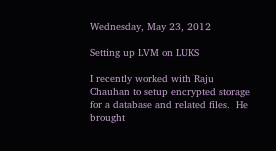Wednesday, May 23, 2012

Setting up LVM on LUKS

I recently worked with Raju Chauhan to setup encrypted storage for a database and related files.  He brought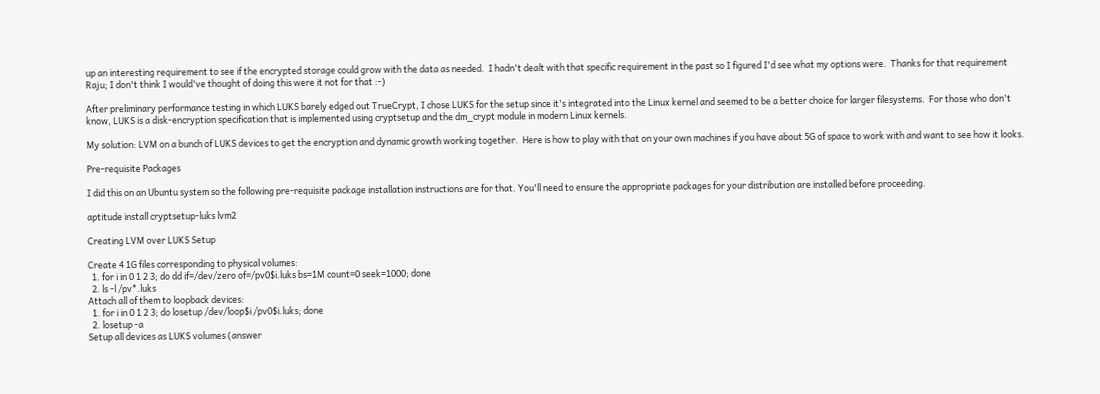up an interesting requirement to see if the encrypted storage could grow with the data as needed.  I hadn't dealt with that specific requirement in the past so I figured I'd see what my options were.  Thanks for that requirement Raju; I don't think I would've thought of doing this were it not for that :-)

After preliminary performance testing in which LUKS barely edged out TrueCrypt, I chose LUKS for the setup since it's integrated into the Linux kernel and seemed to be a better choice for larger filesystems.  For those who don't know, LUKS is a disk-encryption specification that is implemented using cryptsetup and the dm_crypt module in modern Linux kernels.

My solution: LVM on a bunch of LUKS devices to get the encryption and dynamic growth working together.  Here is how to play with that on your own machines if you have about 5G of space to work with and want to see how it looks.

Pre-requisite Packages

I did this on an Ubuntu system so the following pre-requisite package installation instructions are for that. You'll need to ensure the appropriate packages for your distribution are installed before proceeding.

aptitude install cryptsetup-luks lvm2

Creating LVM over LUKS Setup

Create 4 1G files corresponding to physical volumes:
  1. for i in 0 1 2 3; do dd if=/dev/zero of=/pv0$i.luks bs=1M count=0 seek=1000; done
  2. ls -l /pv*.luks
Attach all of them to loopback devices:
  1. for i in 0 1 2 3; do losetup /dev/loop$i /pv0$i.luks; done
  2. losetup -a
Setup all devices as LUKS volumes (answer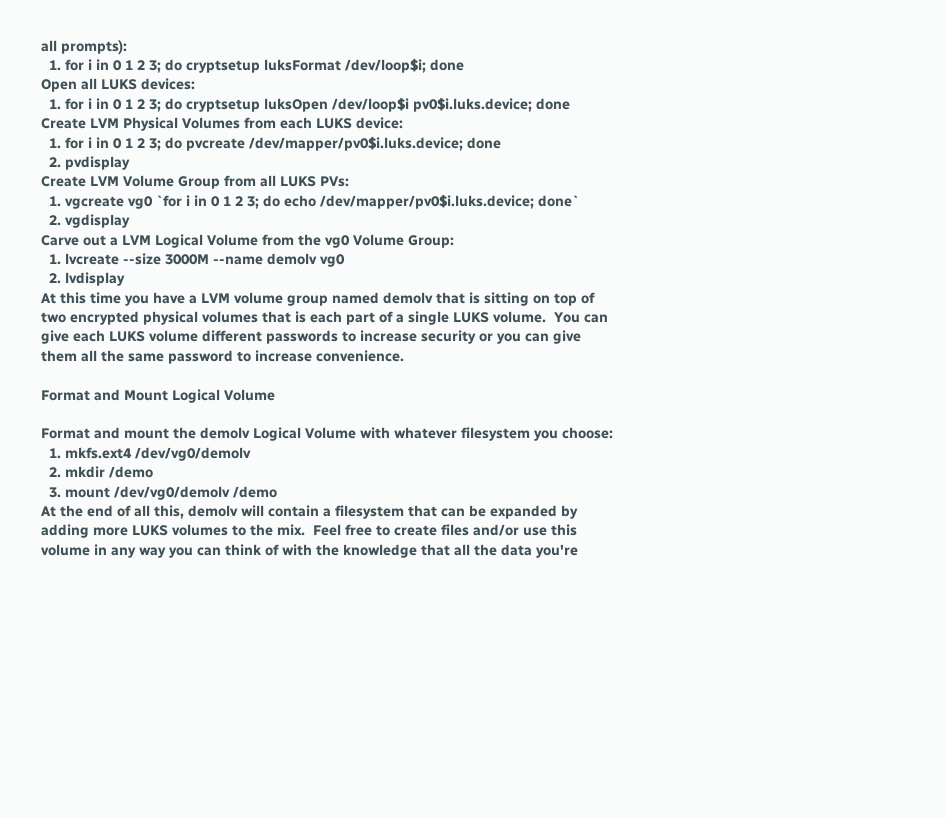all prompts):
  1. for i in 0 1 2 3; do cryptsetup luksFormat /dev/loop$i; done
Open all LUKS devices:
  1. for i in 0 1 2 3; do cryptsetup luksOpen /dev/loop$i pv0$i.luks.device; done
Create LVM Physical Volumes from each LUKS device:
  1. for i in 0 1 2 3; do pvcreate /dev/mapper/pv0$i.luks.device; done
  2. pvdisplay
Create LVM Volume Group from all LUKS PVs:
  1. vgcreate vg0 `for i in 0 1 2 3; do echo /dev/mapper/pv0$i.luks.device; done`
  2. vgdisplay
Carve out a LVM Logical Volume from the vg0 Volume Group:
  1. lvcreate --size 3000M --name demolv vg0
  2. lvdisplay
At this time you have a LVM volume group named demolv that is sitting on top of two encrypted physical volumes that is each part of a single LUKS volume.  You can give each LUKS volume different passwords to increase security or you can give them all the same password to increase convenience.

Format and Mount Logical Volume

Format and mount the demolv Logical Volume with whatever filesystem you choose:
  1. mkfs.ext4 /dev/vg0/demolv
  2. mkdir /demo
  3. mount /dev/vg0/demolv /demo
At the end of all this, demolv will contain a filesystem that can be expanded by adding more LUKS volumes to the mix.  Feel free to create files and/or use this volume in any way you can think of with the knowledge that all the data you're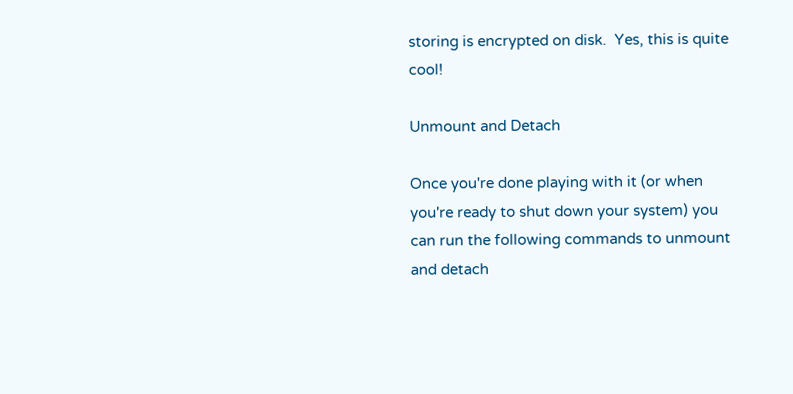storing is encrypted on disk.  Yes, this is quite cool!

Unmount and Detach

Once you're done playing with it (or when you're ready to shut down your system) you can run the following commands to unmount and detach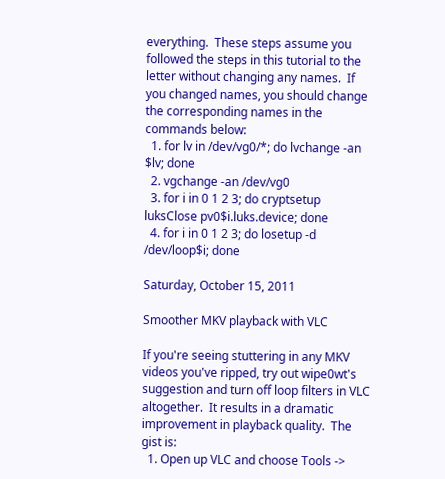everything.  These steps assume you followed the steps in this tutorial to the letter without changing any names.  If you changed names, you should change the corresponding names in the commands below:
  1. for lv in /dev/vg0/*; do lvchange -an $lv; done
  2. vgchange -an /dev/vg0
  3. for i in 0 1 2 3; do cryptsetup luksClose pv0$i.luks.device; done
  4. for i in 0 1 2 3; do losetup -d /dev/loop$i; done

Saturday, October 15, 2011

Smoother MKV playback with VLC

If you're seeing stuttering in any MKV videos you've ripped, try out wipe0wt's suggestion and turn off loop filters in VLC altogether.  It results in a dramatic improvement in playback quality.  The gist is:
  1. Open up VLC and choose Tools ->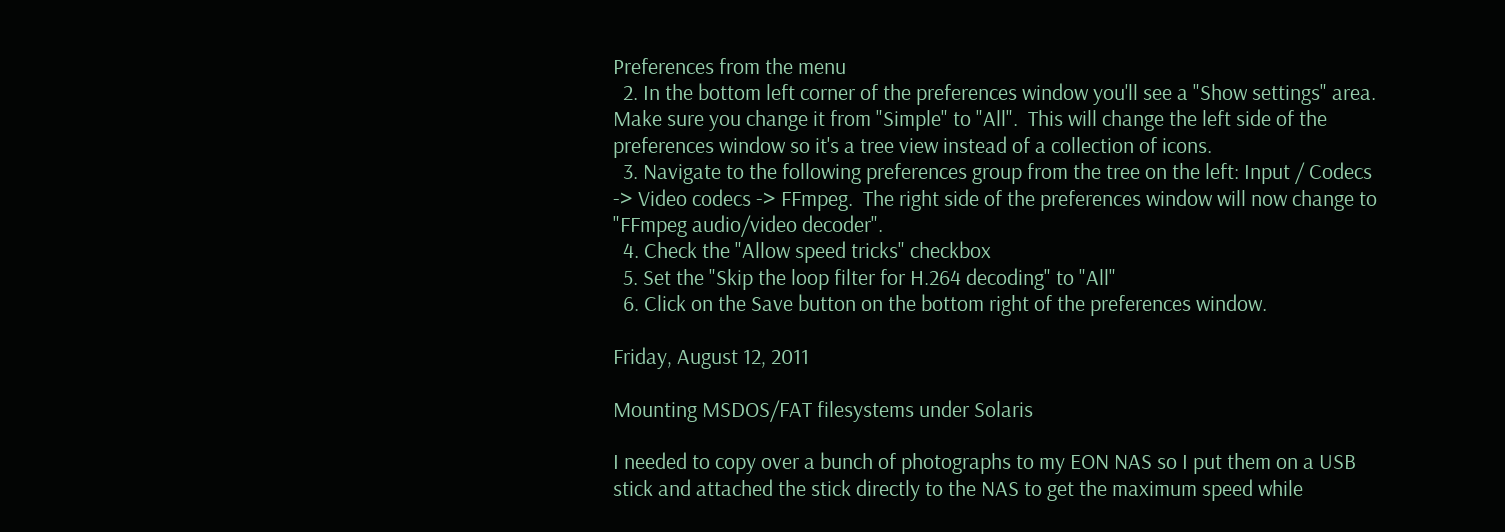Preferences from the menu
  2. In the bottom left corner of the preferences window you'll see a "Show settings" area.  Make sure you change it from "Simple" to "All".  This will change the left side of the preferences window so it's a tree view instead of a collection of icons.
  3. Navigate to the following preferences group from the tree on the left: Input / Codecs -> Video codecs -> FFmpeg.  The right side of the preferences window will now change to "FFmpeg audio/video decoder".
  4. Check the "Allow speed tricks" checkbox
  5. Set the "Skip the loop filter for H.264 decoding" to "All"
  6. Click on the Save button on the bottom right of the preferences window.

Friday, August 12, 2011

Mounting MSDOS/FAT filesystems under Solaris

I needed to copy over a bunch of photographs to my EON NAS so I put them on a USB stick and attached the stick directly to the NAS to get the maximum speed while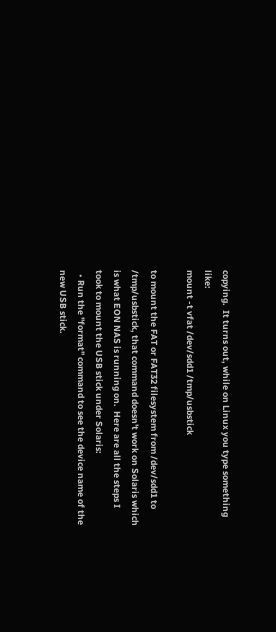copying.  It turns out, while on Linux you type something like:
mount -t vfat /dev/sdd1 /tmp/usbstick

to mount the FAT or FAT32 filesystem from /dev/sdd1 to /tmp/usbstick, that command doesn't work on Solaris which is what EON NAS is running on.  Here are all the steps I took to mount the USB stick under Solaris:
  • Run the "format" command to see the device name of the new USB stick.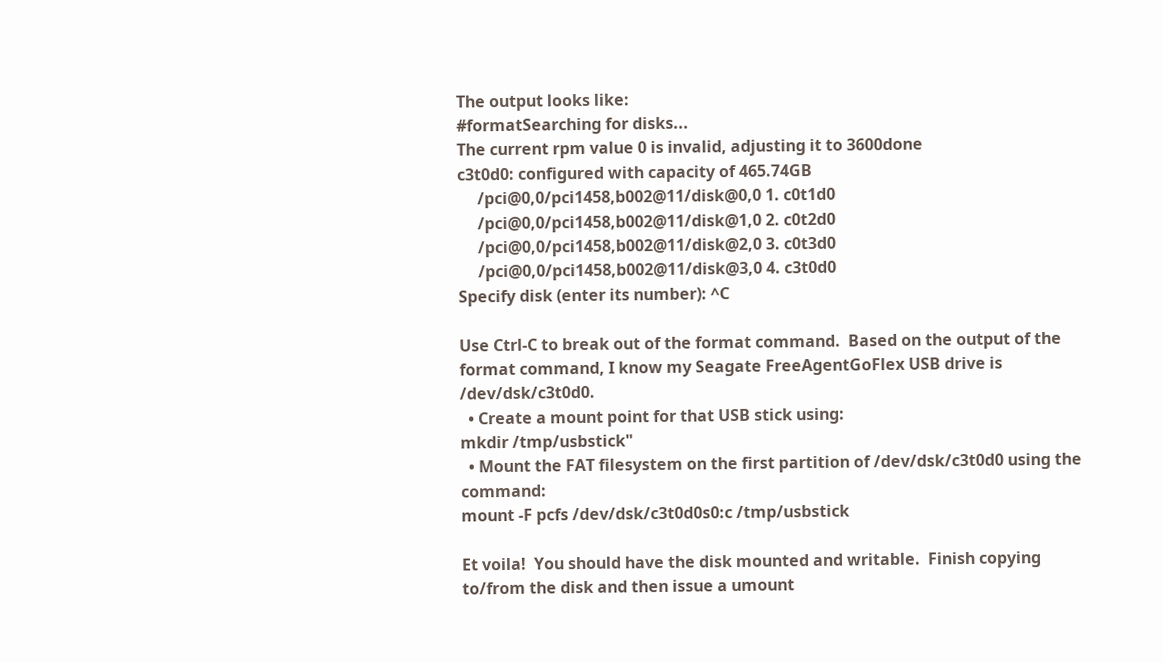The output looks like:
#formatSearching for disks...
The current rpm value 0 is invalid, adjusting it to 3600done
c3t0d0: configured with capacity of 465.74GB
     /pci@0,0/pci1458,b002@11/disk@0,0 1. c0t1d0
     /pci@0,0/pci1458,b002@11/disk@1,0 2. c0t2d0
     /pci@0,0/pci1458,b002@11/disk@2,0 3. c0t3d0
     /pci@0,0/pci1458,b002@11/disk@3,0 4. c3t0d0
Specify disk (enter its number): ^C

Use Ctrl-C to break out of the format command.  Based on the output of the format command, I know my Seagate FreeAgentGoFlex USB drive is /dev/dsk/c3t0d0.
  • Create a mount point for that USB stick using:
mkdir /tmp/usbstick"
  • Mount the FAT filesystem on the first partition of /dev/dsk/c3t0d0 using the command:
mount -F pcfs /dev/dsk/c3t0d0s0:c /tmp/usbstick

Et voila!  You should have the disk mounted and writable.  Finish copying to/from the disk and then issue a umount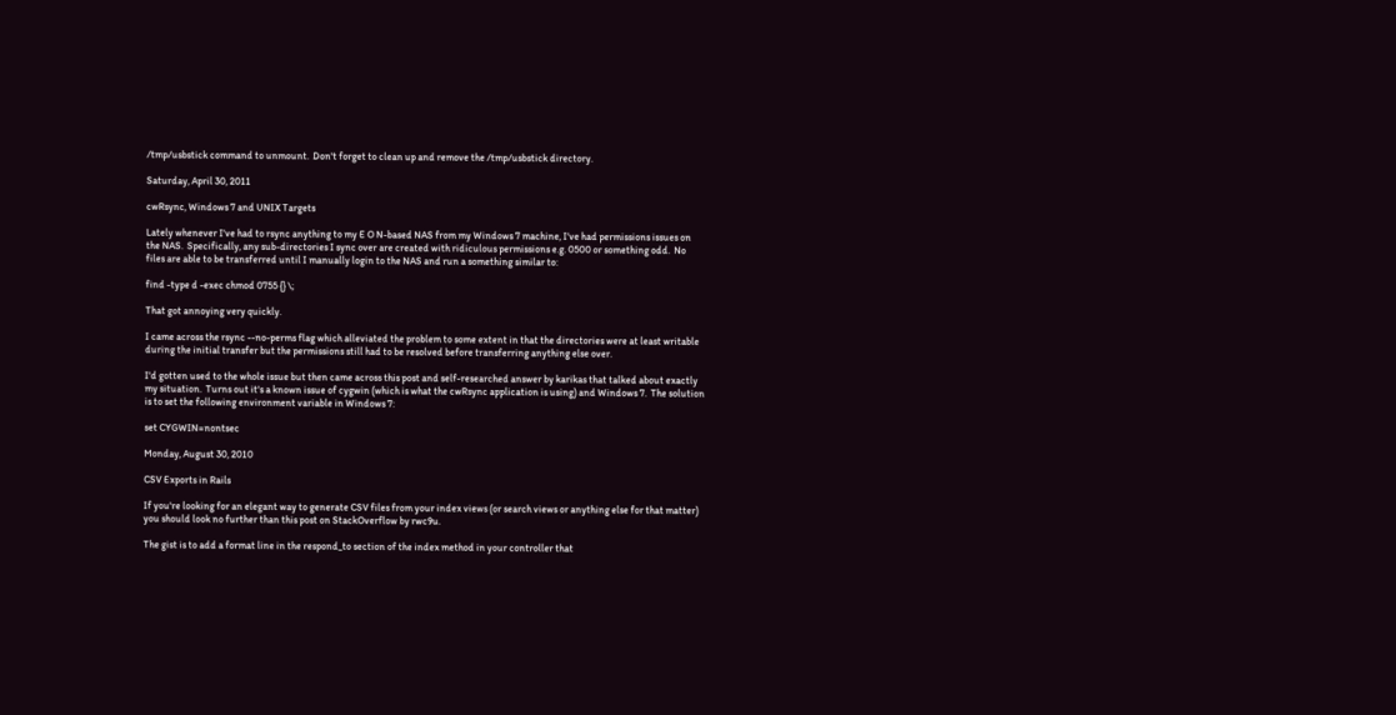/tmp/usbstick command to unmount.  Don't forget to clean up and remove the /tmp/usbstick directory.

Saturday, April 30, 2011

cwRsync, Windows 7 and UNIX Targets

Lately whenever I've had to rsync anything to my E O N-based NAS from my Windows 7 machine, I've had permissions issues on the NAS.  Specifically, any sub-directories I sync over are created with ridiculous permissions e.g. 0500 or something odd.  No files are able to be transferred until I manually login to the NAS and run a something similar to:

find -type d -exec chmod 0755 {} \;

That got annoying very quickly.

I came across the rsync --no-perms flag which alleviated the problem to some extent in that the directories were at least writable during the initial transfer but the permissions still had to be resolved before transferring anything else over.

I'd gotten used to the whole issue but then came across this post and self-researched answer by karikas that talked about exactly my situation.  Turns out it's a known issue of cygwin (which is what the cwRsync application is using) and Windows 7.  The solution is to set the following environment variable in Windows 7:

set CYGWIN=nontsec

Monday, August 30, 2010

CSV Exports in Rails

If you're looking for an elegant way to generate CSV files from your index views (or search views or anything else for that matter) you should look no further than this post on StackOverflow by rwc9u.

The gist is to add a format line in the respond_to section of the index method in your controller that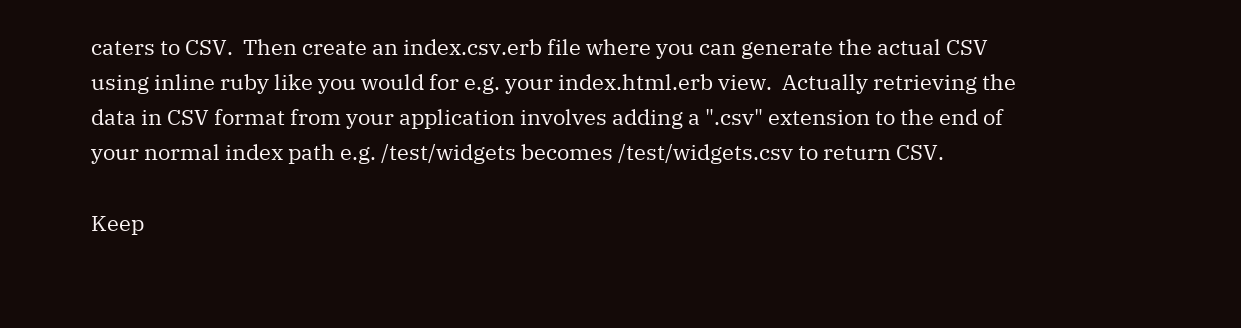caters to CSV.  Then create an index.csv.erb file where you can generate the actual CSV using inline ruby like you would for e.g. your index.html.erb view.  Actually retrieving the data in CSV format from your application involves adding a ".csv" extension to the end of your normal index path e.g. /test/widgets becomes /test/widgets.csv to return CSV.

Keep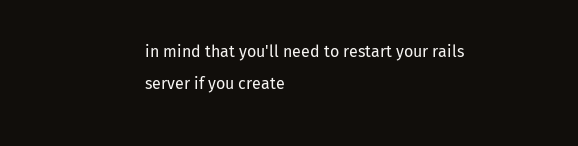in mind that you'll need to restart your rails server if you create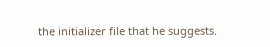the initializer file that he suggests.